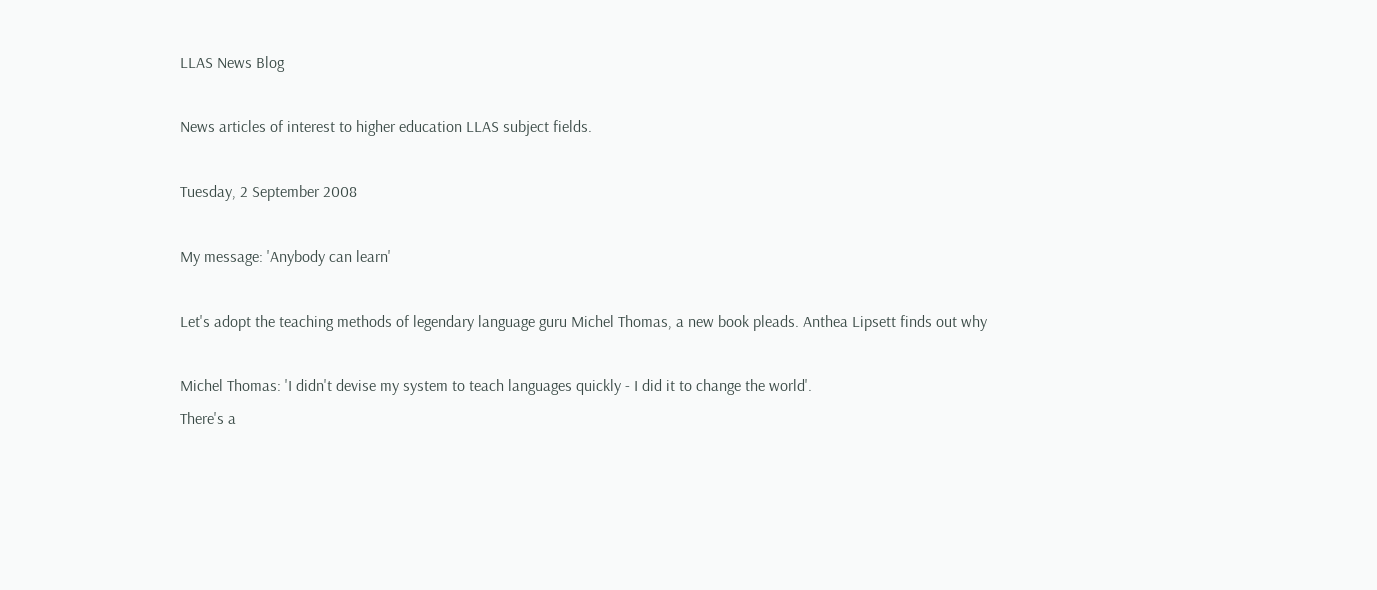LLAS News Blog

News articles of interest to higher education LLAS subject fields.

Tuesday, 2 September 2008

My message: 'Anybody can learn'

Let's adopt the teaching methods of legendary language guru Michel Thomas, a new book pleads. Anthea Lipsett finds out why

Michel Thomas: 'I didn't devise my system to teach languages quickly - I did it to change the world'.
There's a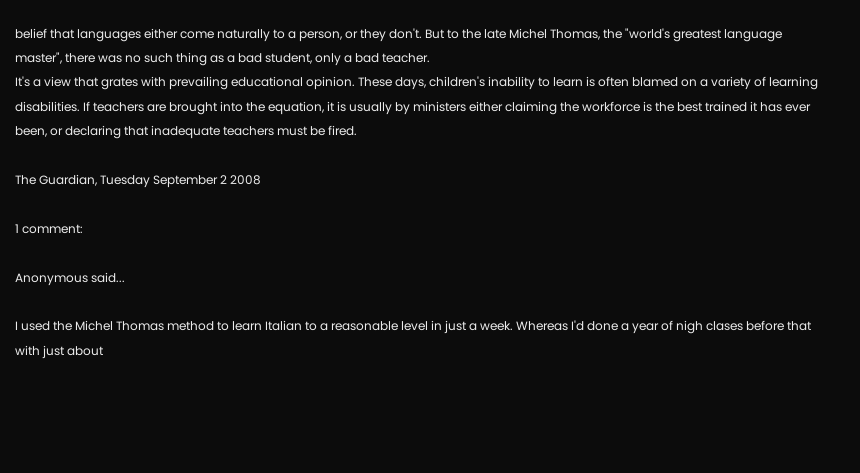belief that languages either come naturally to a person, or they don't. But to the late Michel Thomas, the "world's greatest language master", there was no such thing as a bad student, only a bad teacher.
It's a view that grates with prevailing educational opinion. These days, children's inability to learn is often blamed on a variety of learning disabilities. If teachers are brought into the equation, it is usually by ministers either claiming the workforce is the best trained it has ever been, or declaring that inadequate teachers must be fired.

The Guardian, Tuesday September 2 2008

1 comment:

Anonymous said...

I used the Michel Thomas method to learn Italian to a reasonable level in just a week. Whereas I'd done a year of nigh clases before that with just about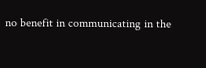no benefit in communicating in the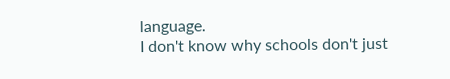language.
I don't know why schools don't just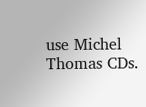use Michel Thomas CDs.